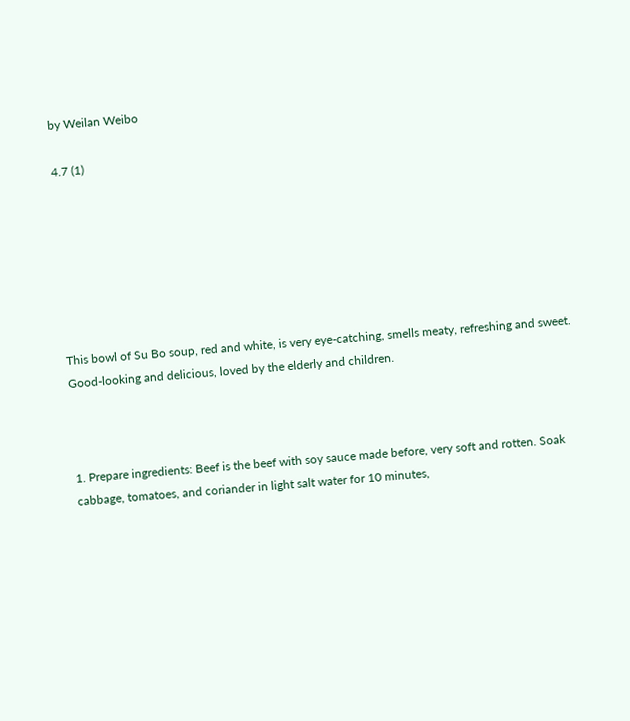by Weilan Weibo

4.7 (1)







This bowl of Su Bo soup, red and white, is very eye-catching, smells meaty, refreshing and sweet. Good-looking and delicious, loved by the elderly and children.



1. Prepare ingredients: Beef is the beef with soy sauce made before, very soft and rotten. Soak cabbage, tomatoes, and coriander in light salt water for 10 minutes,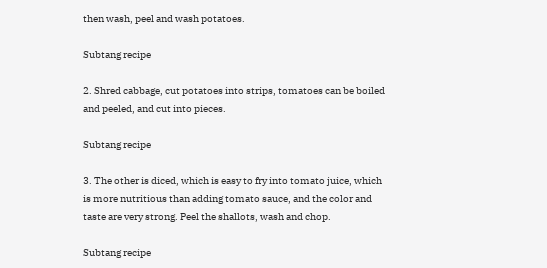then wash, peel and wash potatoes.

Subtang recipe

2. Shred cabbage, cut potatoes into strips, tomatoes can be boiled and peeled, and cut into pieces.

Subtang recipe

3. The other is diced, which is easy to fry into tomato juice, which is more nutritious than adding tomato sauce, and the color and taste are very strong. Peel the shallots, wash and chop.

Subtang recipe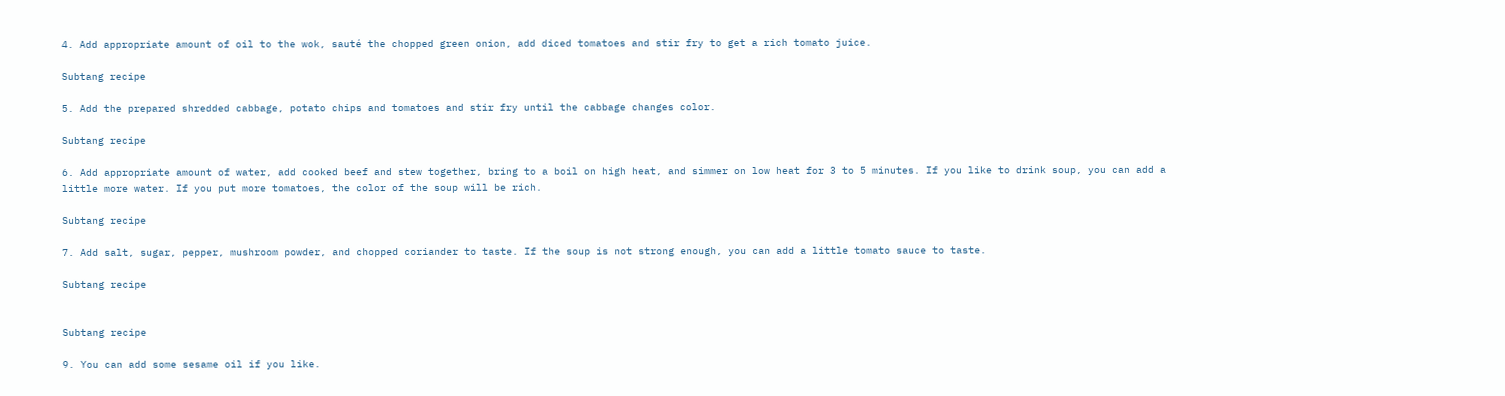4. Add appropriate amount of oil to the wok, sauté the chopped green onion, add diced tomatoes and stir fry to get a rich tomato juice.

Subtang recipe

5. Add the prepared shredded cabbage, potato chips and tomatoes and stir fry until the cabbage changes color.

Subtang recipe

6. Add appropriate amount of water, add cooked beef and stew together, bring to a boil on high heat, and simmer on low heat for 3 to 5 minutes. If you like to drink soup, you can add a little more water. If you put more tomatoes, the color of the soup will be rich.

Subtang recipe

7. Add salt, sugar, pepper, mushroom powder, and chopped coriander to taste. If the soup is not strong enough, you can add a little tomato sauce to taste.

Subtang recipe


Subtang recipe

9. You can add some sesame oil if you like.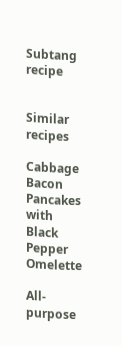Subtang recipe


Similar recipes

Cabbage Bacon Pancakes with Black Pepper Omelette

All-purpose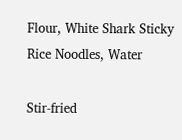Flour, White Shark Sticky Rice Noodles, Water

Stir-fried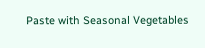Paste with Seasonal Vegetables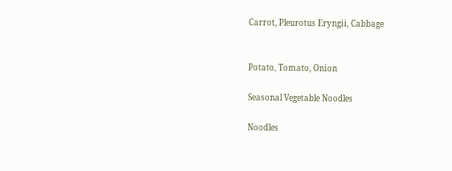Carrot, Pleurotus Eryngii, Cabbage


Potato, Tomato, Onion

Seasonal Vegetable Noodles

Noodles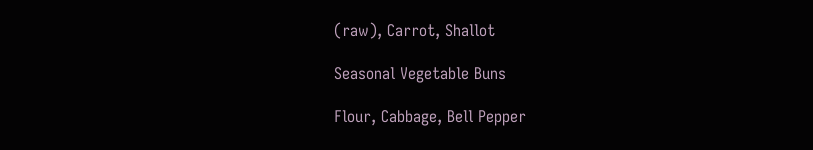(raw), Carrot, Shallot

Seasonal Vegetable Buns

Flour, Cabbage, Bell Pepper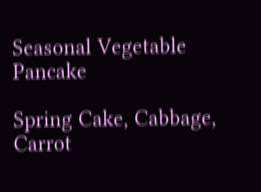Seasonal Vegetable Pancake

Spring Cake, Cabbage, Carrot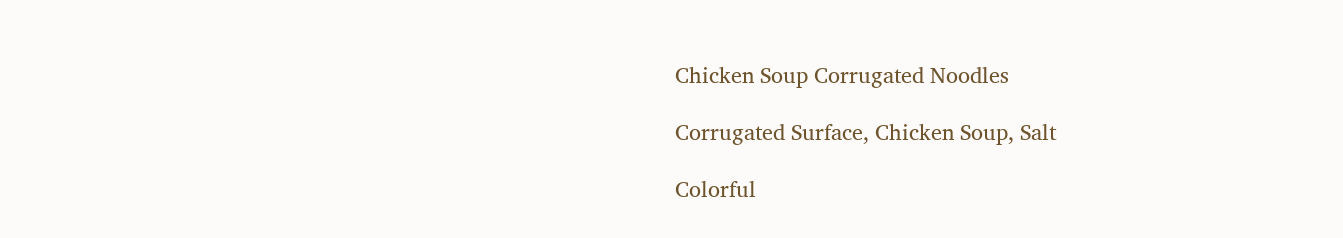Chicken Soup Corrugated Noodles

Corrugated Surface, Chicken Soup, Salt

Colorful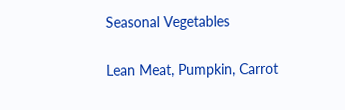Seasonal Vegetables

Lean Meat, Pumpkin, Carrot